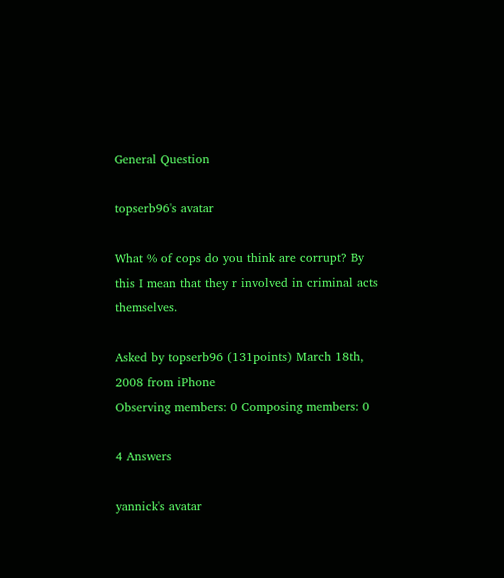General Question

topserb96's avatar

What % of cops do you think are corrupt? By this I mean that they r involved in criminal acts themselves.

Asked by topserb96 (131points) March 18th, 2008 from iPhone
Observing members: 0 Composing members: 0

4 Answers

yannick's avatar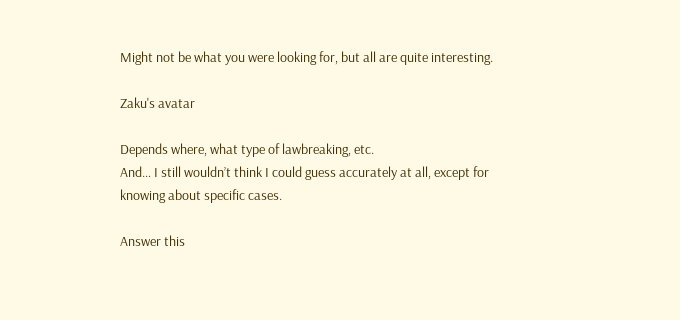Might not be what you were looking for, but all are quite interesting.

Zaku's avatar

Depends where, what type of lawbreaking, etc.
And… I still wouldn’t think I could guess accurately at all, except for knowing about specific cases.

Answer this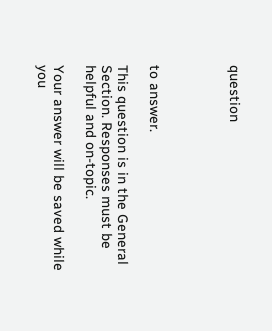question




to answer.

This question is in the General Section. Responses must be helpful and on-topic.

Your answer will be saved while you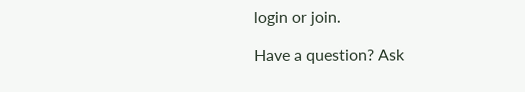login or join.

Have a question? Ask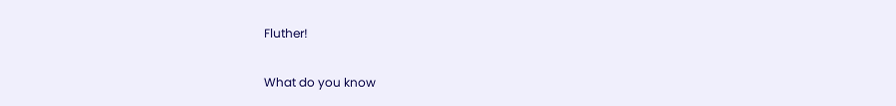Fluther!

What do you know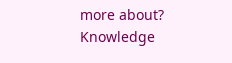more about?
Knowledge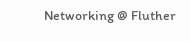Networking @ Fluther